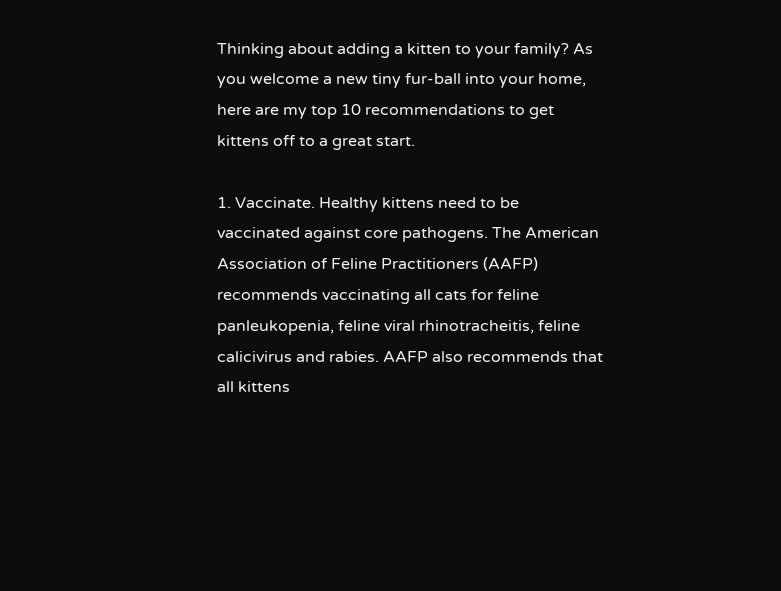Thinking about adding a kitten to your family? As you welcome a new tiny fur-ball into your home, here are my top 10 recommendations to get kittens off to a great start.

1. Vaccinate. Healthy kittens need to be vaccinated against core pathogens. The American Association of Feline Practitioners (AAFP) recommends vaccinating all cats for feline panleukopenia, feline viral rhinotracheitis, feline calicivirus and rabies. AAFP also recommends that all kittens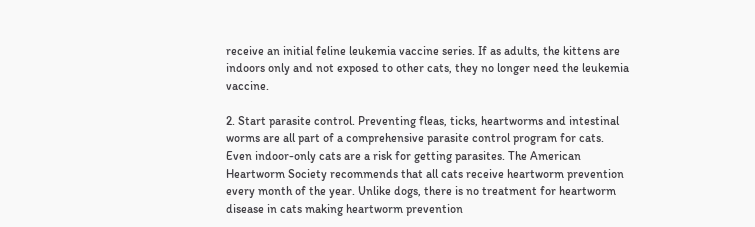receive an initial feline leukemia vaccine series. If as adults, the kittens are indoors only and not exposed to other cats, they no longer need the leukemia vaccine.

2. Start parasite control. Preventing fleas, ticks, heartworms and intestinal worms are all part of a comprehensive parasite control program for cats. Even indoor-only cats are a risk for getting parasites. The American Heartworm Society recommends that all cats receive heartworm prevention every month of the year. Unlike dogs, there is no treatment for heartworm disease in cats making heartworm prevention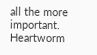all the more important. Heartworm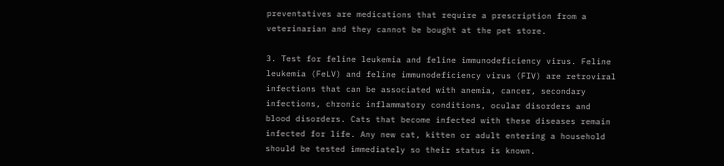preventatives are medications that require a prescription from a veterinarian and they cannot be bought at the pet store.

3. Test for feline leukemia and feline immunodeficiency virus. Feline leukemia (FeLV) and feline immunodeficiency virus (FIV) are retroviral infections that can be associated with anemia, cancer, secondary infections, chronic inflammatory conditions, ocular disorders and blood disorders. Cats that become infected with these diseases remain infected for life. Any new cat, kitten or adult entering a household should be tested immediately so their status is known.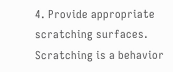4. Provide appropriate scratching surfaces. Scratching is a behavior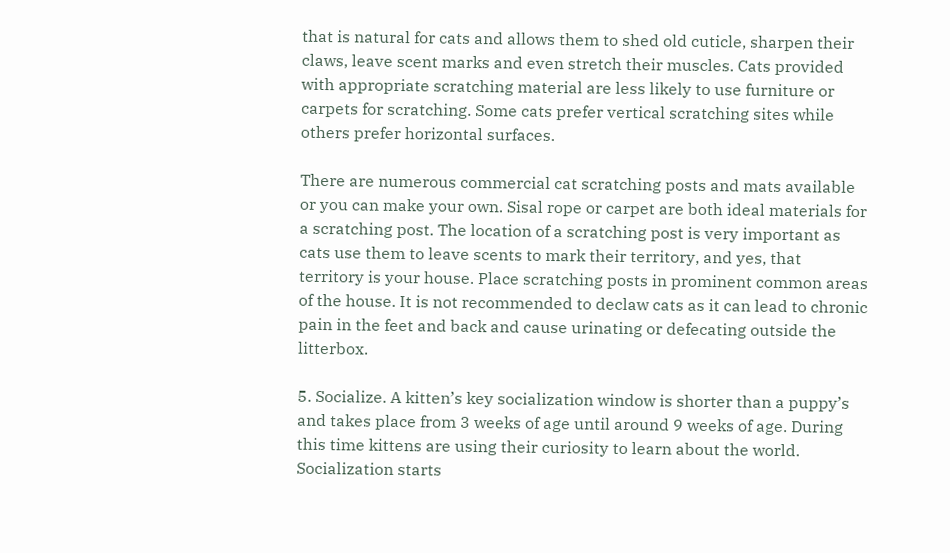that is natural for cats and allows them to shed old cuticle, sharpen their claws, leave scent marks and even stretch their muscles. Cats provided with appropriate scratching material are less likely to use furniture or carpets for scratching. Some cats prefer vertical scratching sites while others prefer horizontal surfaces.

There are numerous commercial cat scratching posts and mats available or you can make your own. Sisal rope or carpet are both ideal materials for a scratching post. The location of a scratching post is very important as cats use them to leave scents to mark their territory, and yes, that territory is your house. Place scratching posts in prominent common areas of the house. It is not recommended to declaw cats as it can lead to chronic pain in the feet and back and cause urinating or defecating outside the litterbox.

5. Socialize. A kitten’s key socialization window is shorter than a puppy’s and takes place from 3 weeks of age until around 9 weeks of age. During this time kittens are using their curiosity to learn about the world. Socialization starts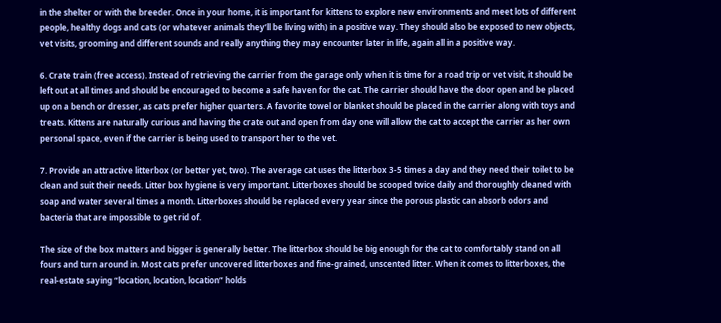in the shelter or with the breeder. Once in your home, it is important for kittens to explore new environments and meet lots of different people, healthy dogs and cats (or whatever animals they’ll be living with) in a positive way. They should also be exposed to new objects, vet visits, grooming and different sounds and really anything they may encounter later in life, again all in a positive way.

6. Crate train (free access). Instead of retrieving the carrier from the garage only when it is time for a road trip or vet visit, it should be left out at all times and should be encouraged to become a safe haven for the cat. The carrier should have the door open and be placed up on a bench or dresser, as cats prefer higher quarters. A favorite towel or blanket should be placed in the carrier along with toys and treats. Kittens are naturally curious and having the crate out and open from day one will allow the cat to accept the carrier as her own personal space, even if the carrier is being used to transport her to the vet.

7. Provide an attractive litterbox (or better yet, two). The average cat uses the litterbox 3-5 times a day and they need their toilet to be clean and suit their needs. Litter box hygiene is very important. Litterboxes should be scooped twice daily and thoroughly cleaned with soap and water several times a month. Litterboxes should be replaced every year since the porous plastic can absorb odors and bacteria that are impossible to get rid of.

The size of the box matters and bigger is generally better. The litterbox should be big enough for the cat to comfortably stand on all fours and turn around in. Most cats prefer uncovered litterboxes and fine-grained, unscented litter. When it comes to litterboxes, the real-estate saying “location, location, location” holds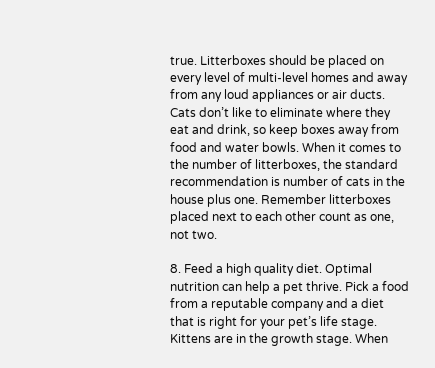true. Litterboxes should be placed on every level of multi-level homes and away from any loud appliances or air ducts. Cats don’t like to eliminate where they eat and drink, so keep boxes away from food and water bowls. When it comes to the number of litterboxes, the standard recommendation is number of cats in the house plus one. Remember litterboxes placed next to each other count as one, not two.

8. Feed a high quality diet. Optimal nutrition can help a pet thrive. Pick a food from a reputable company and a diet that is right for your pet’s life stage. Kittens are in the growth stage. When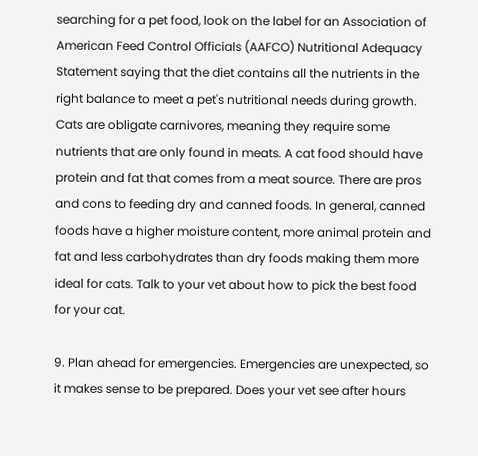searching for a pet food, look on the label for an Association of American Feed Control Officials (AAFCO) Nutritional Adequacy Statement saying that the diet contains all the nutrients in the right balance to meet a pet's nutritional needs during growth. Cats are obligate carnivores, meaning they require some nutrients that are only found in meats. A cat food should have protein and fat that comes from a meat source. There are pros and cons to feeding dry and canned foods. In general, canned foods have a higher moisture content, more animal protein and fat and less carbohydrates than dry foods making them more ideal for cats. Talk to your vet about how to pick the best food for your cat.

9. Plan ahead for emergencies. Emergencies are unexpected, so it makes sense to be prepared. Does your vet see after hours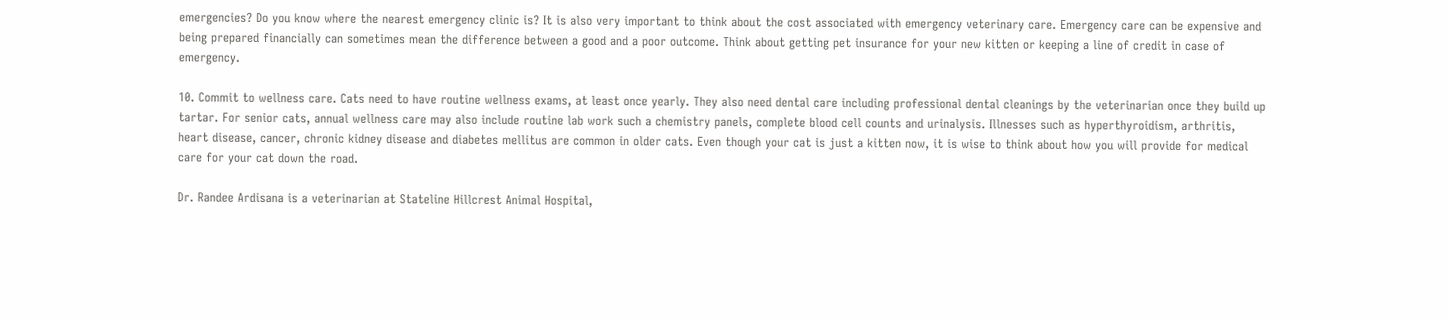emergencies? Do you know where the nearest emergency clinic is? It is also very important to think about the cost associated with emergency veterinary care. Emergency care can be expensive and being prepared financially can sometimes mean the difference between a good and a poor outcome. Think about getting pet insurance for your new kitten or keeping a line of credit in case of emergency.

10. Commit to wellness care. Cats need to have routine wellness exams, at least once yearly. They also need dental care including professional dental cleanings by the veterinarian once they build up tartar. For senior cats, annual wellness care may also include routine lab work such a chemistry panels, complete blood cell counts and urinalysis. Illnesses such as hyperthyroidism, arthritis, heart disease, cancer, chronic kidney disease and diabetes mellitus are common in older cats. Even though your cat is just a kitten now, it is wise to think about how you will provide for medical care for your cat down the road.

Dr. Randee Ardisana is a veterinarian at Stateline Hillcrest Animal Hospital,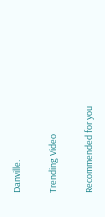Danville.

Trending Video

Recommended for you